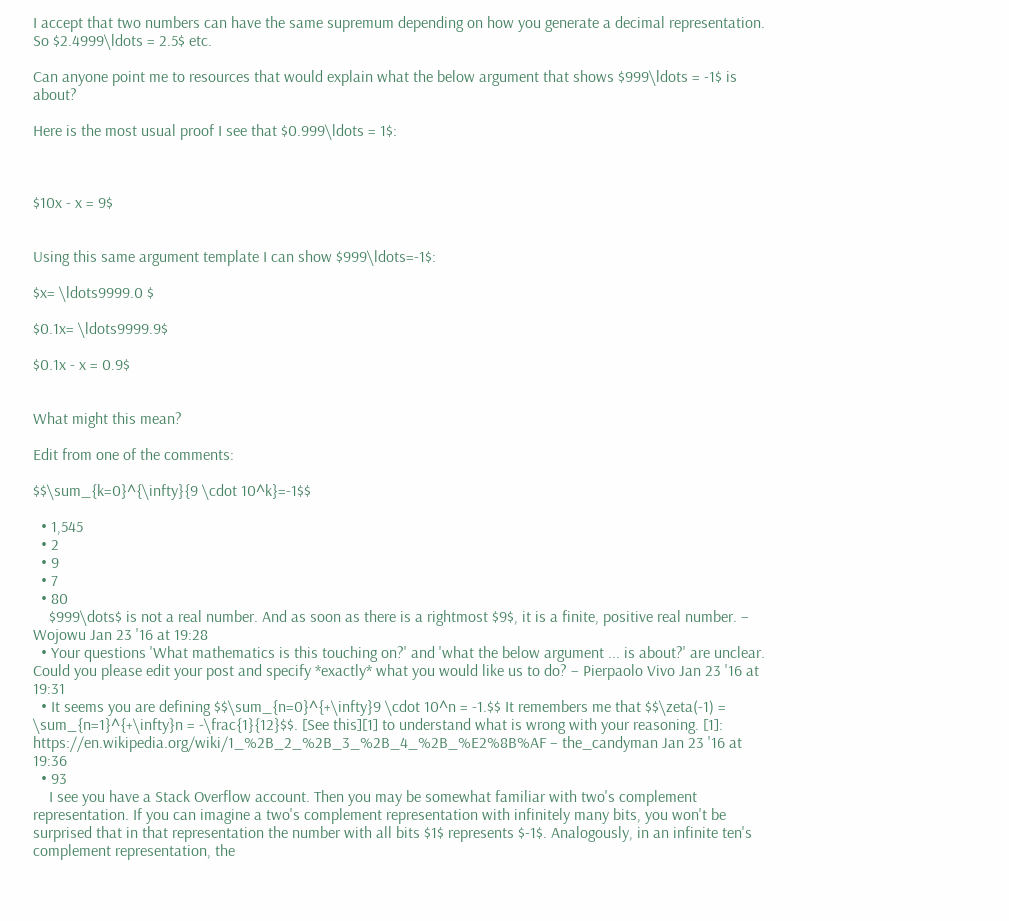I accept that two numbers can have the same supremum depending on how you generate a decimal representation. So $2.4999\ldots = 2.5$ etc.

Can anyone point me to resources that would explain what the below argument that shows $999\ldots = -1$ is about?

Here is the most usual proof I see that $0.999\ldots = 1$:



$10x - x = 9$


Using this same argument template I can show $999\ldots=-1$:

$x= \ldots9999.0 $

$0.1x= \ldots9999.9$

$0.1x - x = 0.9$


What might this mean?

Edit from one of the comments:

$$\sum_{k=0}^{\infty}{9 \cdot 10^k}=-1$$

  • 1,545
  • 2
  • 9
  • 7
  • 80
    $999\dots$ is not a real number. And as soon as there is a rightmost $9$, it is a finite, positive real number. – Wojowu Jan 23 '16 at 19:28
  • Your questions 'What mathematics is this touching on?' and 'what the below argument ... is about?' are unclear. Could you please edit your post and specify *exactly* what you would like us to do? – Pierpaolo Vivo Jan 23 '16 at 19:31
  • It seems you are defining $$\sum_{n=0}^{+\infty}9 \cdot 10^n = -1.$$ It remembers me that $$\zeta(-1) = \sum_{n=1}^{+\infty}n = -\frac{1}{12}$$. [See this][1] to understand what is wrong with your reasoning. [1]: https://en.wikipedia.org/wiki/1_%2B_2_%2B_3_%2B_4_%2B_%E2%8B%AF – the_candyman Jan 23 '16 at 19:36
  • 93
    I see you have a Stack Overflow account. Then you may be somewhat familiar with two's complement representation. If you can imagine a two's complement representation with infinitely many bits, you won't be surprised that in that representation the number with all bits $1$ represents $-1$. Analogously, in an infinite ten's complement representation, the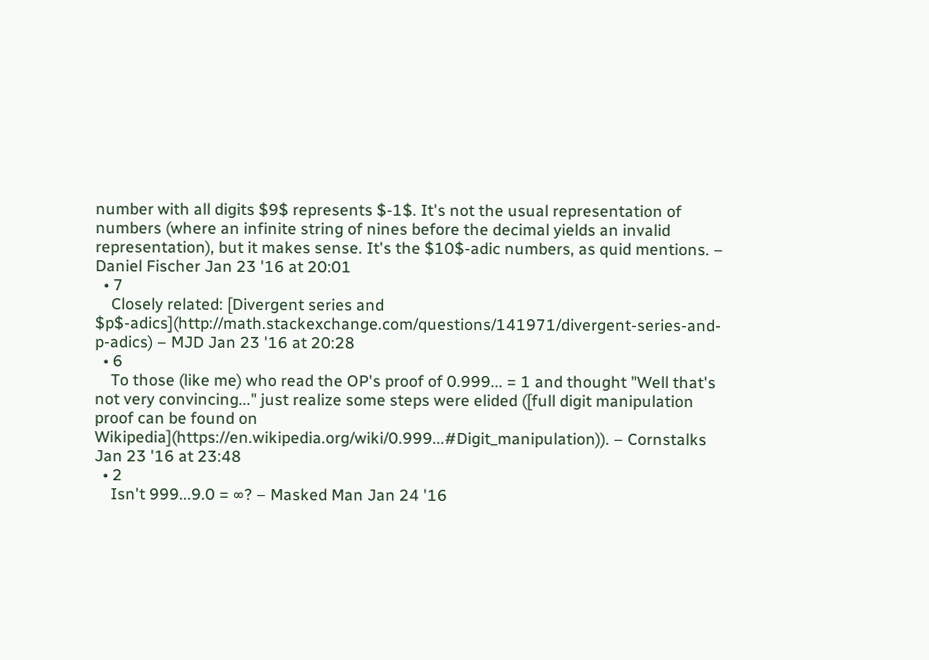number with all digits $9$ represents $-1$. It's not the usual representation of numbers (where an infinite string of nines before the decimal yields an invalid representation), but it makes sense. It's the $10$-adic numbers, as quid mentions. – Daniel Fischer Jan 23 '16 at 20:01
  • 7
    Closely related: [Divergent series and $p$-adics](http://math.stackexchange.com/questions/141971/divergent-series-and-p-adics) – MJD Jan 23 '16 at 20:28
  • 6
    To those (like me) who read the OP's proof of 0.999... = 1 and thought "Well that's not very convincing..." just realize some steps were elided ([full digit manipulation proof can be found on Wikipedia](https://en.wikipedia.org/wiki/0.999...#Digit_manipulation)). – Cornstalks Jan 23 '16 at 23:48
  • 2
    Isn't 999...9.0 = ∞? – Masked Man Jan 24 '16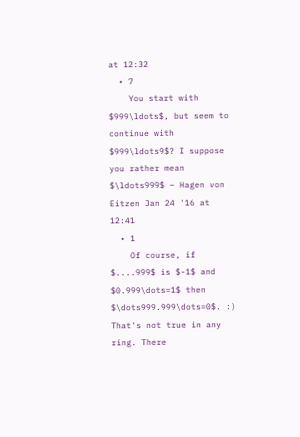at 12:32
  • 7
    You start with $999\ldots$, but seem to continue with $999\ldots9$? I suppose you rather mean $\ldots999$ – Hagen von Eitzen Jan 24 '16 at 12:41
  • 1
    Of course, if $....999$ is $-1$ and $0.999\dots=1$ then $\dots999.999\dots=0$. :) That's not true in any ring. There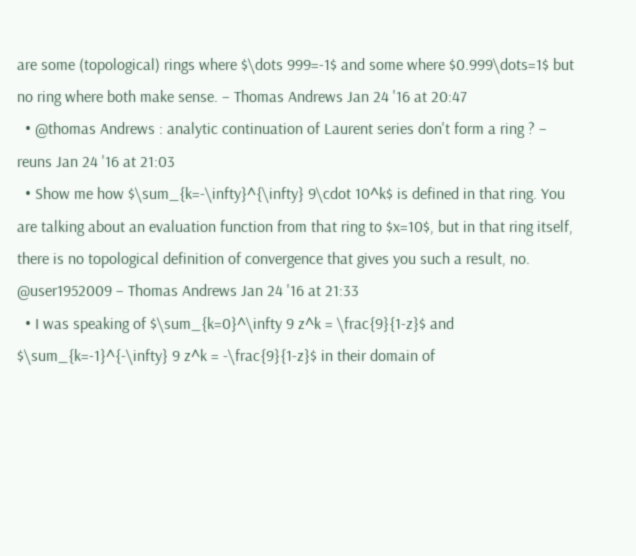are some (topological) rings where $\dots 999=-1$ and some where $0.999\dots=1$ but no ring where both make sense. – Thomas Andrews Jan 24 '16 at 20:47
  • @thomas Andrews : analytic continuation of Laurent series don't form a ring ? – reuns Jan 24 '16 at 21:03
  • Show me how $\sum_{k=-\infty}^{\infty} 9\cdot 10^k$ is defined in that ring. You are talking about an evaluation function from that ring to $x=10$, but in that ring itself, there is no topological definition of convergence that gives you such a result, no. @user1952009 – Thomas Andrews Jan 24 '16 at 21:33
  • I was speaking of $\sum_{k=0}^\infty 9 z^k = \frac{9}{1-z}$ and $\sum_{k=-1}^{-\infty} 9 z^k = -\frac{9}{1-z}$ in their domain of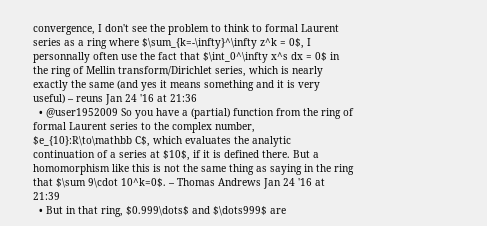convergence, I don't see the problem to think to formal Laurent series as a ring where $\sum_{k=-\infty}^\infty z^k = 0$, I personnally often use the fact that $\int_0^\infty x^s dx = 0$ in the ring of Mellin transform/Dirichlet series, which is nearly exactly the same (and yes it means something and it is very useful) – reuns Jan 24 '16 at 21:36
  • @user1952009 So you have a (partial) function from the ring of formal Laurent series to the complex number, $e_{10}:R\to\mathbb C$, which evaluates the analytic continuation of a series at $10$, if it is defined there. But a homomorphism like this is not the same thing as saying in the ring that $\sum 9\cdot 10^k=0$. – Thomas Andrews Jan 24 '16 at 21:39
  • But in that ring, $0.999\dots$ and $\dots999$ are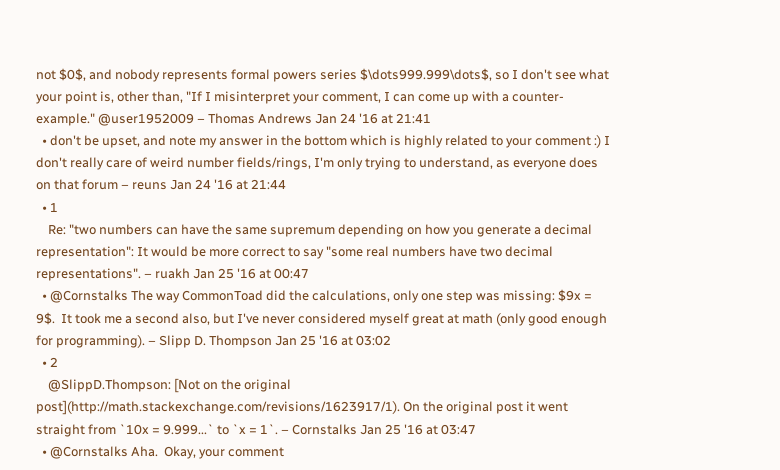not $0$, and nobody represents formal powers series $\dots999.999\dots$, so I don't see what your point is, other than, "If I misinterpret your comment, I can come up with a counter-example." @user1952009 – Thomas Andrews Jan 24 '16 at 21:41
  • don't be upset, and note my answer in the bottom which is highly related to your comment :) I don't really care of weird number fields/rings, I'm only trying to understand, as everyone does on that forum – reuns Jan 24 '16 at 21:44
  • 1
    Re: "two numbers can have the same supremum depending on how you generate a decimal representation": It would be more correct to say "some real numbers have two decimal representations". – ruakh Jan 25 '16 at 00:47
  • @Cornstalks The way CommonToad did the calculations, only one step was missing: $9x = 9$.  It took me a second also, but I've never considered myself great at math (only good enough for programming). – Slipp D. Thompson Jan 25 '16 at 03:02
  • 2
    @SlippD.Thompson: [Not on the original post](http://math.stackexchange.com/revisions/1623917/1). On the original post it went straight from `10x = 9.999...` to `x = 1`. – Cornstalks Jan 25 '16 at 03:47
  • @Cornstalks Aha.  Okay, your comment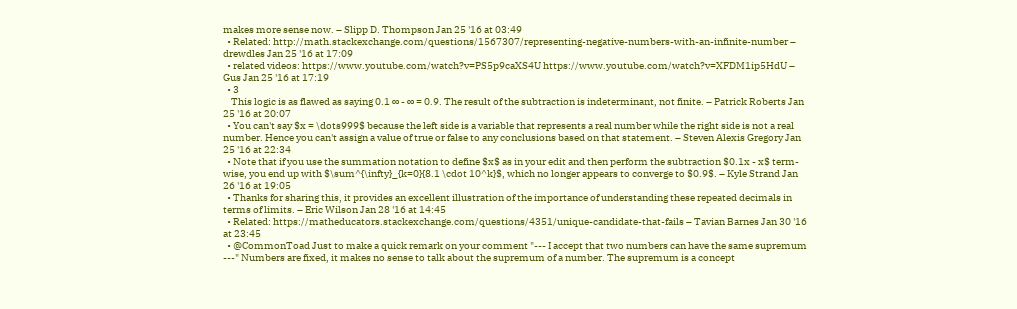makes more sense now. – Slipp D. Thompson Jan 25 '16 at 03:49
  • Related: http://math.stackexchange.com/questions/1567307/representing-negative-numbers-with-an-infinite-number – drewdles Jan 25 '16 at 17:09
  • related videos: https://www.youtube.com/watch?v=PS5p9caXS4U https://www.youtube.com/watch?v=XFDM1ip5HdU – Gus Jan 25 '16 at 17:19
  • 3
    This logic is as flawed as saying 0.1 ∞ - ∞ = 0.9. The result of the subtraction is indeterminant, not finite. – Patrick Roberts Jan 25 '16 at 20:07
  • You can't say $x = \dots999$ because the left side is a variable that represents a real number while the right side is not a real number. Hence you can't assign a value of true or false to any conclusions based on that statement. – Steven Alexis Gregory Jan 25 '16 at 22:34
  • Note that if you use the summation notation to define $x$ as in your edit and then perform the subtraction $0.1x - x$ term-wise, you end up with $\sum^{\infty}_{k=0}{8.1 \cdot 10^k}$, which no longer appears to converge to $0.9$. – Kyle Strand Jan 26 '16 at 19:05
  • Thanks for sharing this, it provides an excellent illustration of the importance of understanding these repeated decimals in terms of limits. – Eric Wilson Jan 28 '16 at 14:45
  • Related: https://matheducators.stackexchange.com/questions/4351/unique-candidate-that-fails – Tavian Barnes Jan 30 '16 at 23:45
  • @CommonToad Just to make a quick remark on your comment "--- I accept that two numbers can have the same supremum ---" Numbers are fixed, it makes no sense to talk about the supremum of a number. The supremum is a concept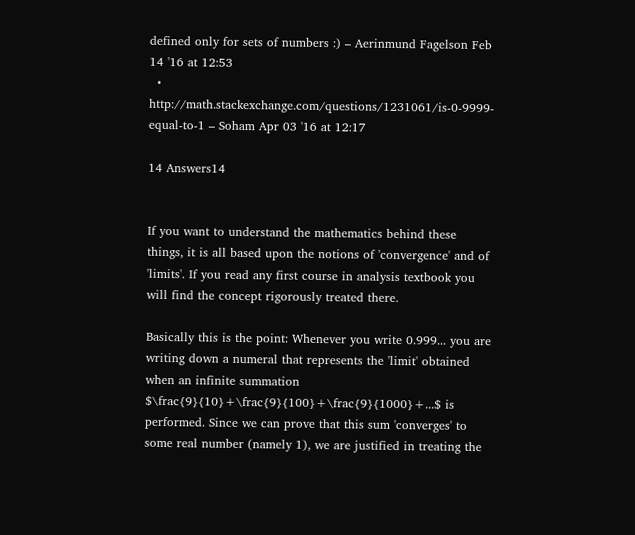defined only for sets of numbers :) – Aerinmund Fagelson Feb 14 '16 at 12:53
  • http://math.stackexchange.com/questions/1231061/is-0-9999-equal-to-1 – Soham Apr 03 '16 at 12:17

14 Answers14


If you want to understand the mathematics behind these things, it is all based upon the notions of 'convergence' and of 'limits'. If you read any first course in analysis textbook you will find the concept rigorously treated there.

Basically this is the point: Whenever you write 0.999... you are writing down a numeral that represents the 'limit' obtained when an infinite summation $\frac{9}{10}+\frac{9}{100}+\frac{9}{1000}+...$ is performed. Since we can prove that this sum 'converges' to some real number (namely 1), we are justified in treating the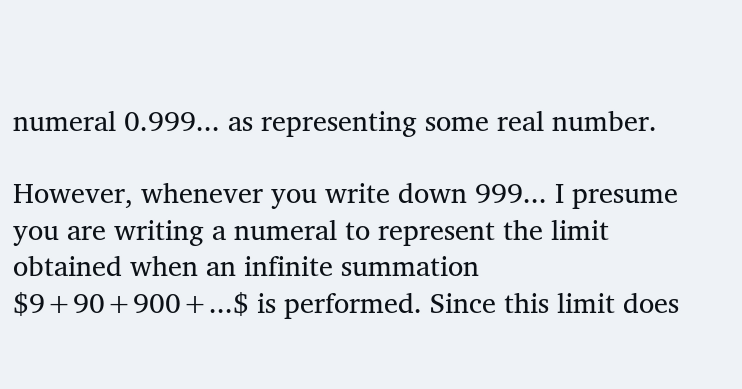numeral 0.999... as representing some real number.

However, whenever you write down 999... I presume you are writing a numeral to represent the limit obtained when an infinite summation $9+90+900+...$ is performed. Since this limit does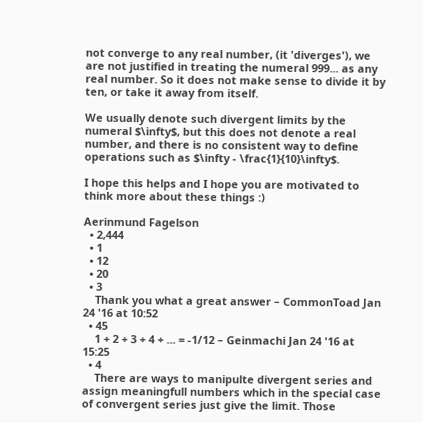not converge to any real number, (it 'diverges'), we are not justified in treating the numeral 999... as any real number. So it does not make sense to divide it by ten, or take it away from itself.

We usually denote such divergent limits by the numeral $\infty$, but this does not denote a real number, and there is no consistent way to define operations such as $\infty - \frac{1}{10}\infty$.

I hope this helps and I hope you are motivated to think more about these things :)

Aerinmund Fagelson
  • 2,444
  • 1
  • 12
  • 20
  • 3
    Thank you what a great answer – CommonToad Jan 24 '16 at 10:52
  • 45
    1 + 2 + 3 + 4 + ... = -1/12 – Geinmachi Jan 24 '16 at 15:25
  • 4
    There are ways to manipulte divergent series and assign meaningfull numbers which in the special case of convergent series just give the limit. Those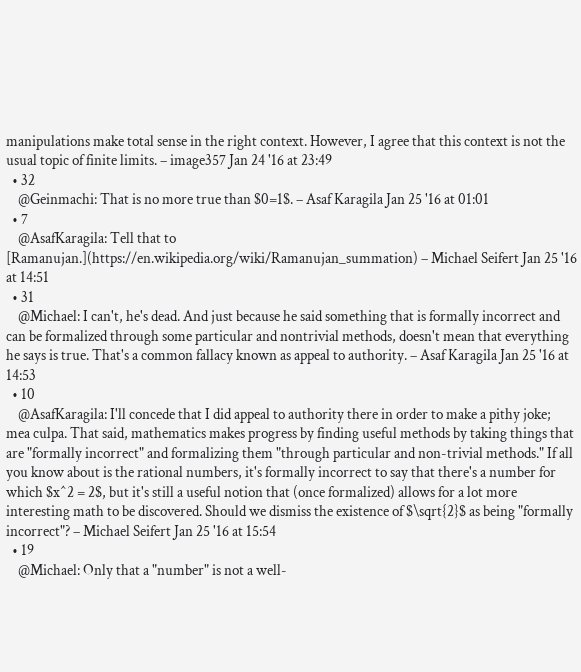manipulations make total sense in the right context. However, I agree that this context is not the usual topic of finite limits. – image357 Jan 24 '16 at 23:49
  • 32
    @Geinmachi: That is no more true than $0=1$. – Asaf Karagila Jan 25 '16 at 01:01
  • 7
    @AsafKaragila: Tell that to [Ramanujan.](https://en.wikipedia.org/wiki/Ramanujan_summation) – Michael Seifert Jan 25 '16 at 14:51
  • 31
    @Michael: I can't, he's dead. And just because he said something that is formally incorrect and can be formalized through some particular and nontrivial methods, doesn't mean that everything he says is true. That's a common fallacy known as appeal to authority. – Asaf Karagila Jan 25 '16 at 14:53
  • 10
    @AsafKaragila: I'll concede that I did appeal to authority there in order to make a pithy joke; mea culpa. That said, mathematics makes progress by finding useful methods by taking things that are "formally incorrect" and formalizing them "through particular and non-trivial methods." If all you know about is the rational numbers, it's formally incorrect to say that there's a number for which $x^2 = 2$, but it's still a useful notion that (once formalized) allows for a lot more interesting math to be discovered. Should we dismiss the existence of $\sqrt{2}$ as being "formally incorrect"? – Michael Seifert Jan 25 '16 at 15:54
  • 19
    @Michael: Only that a "number" is not a well-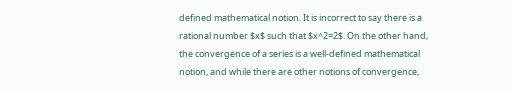defined mathematical notion. It is incorrect to say there is a rational number $x$ such that $x^2=2$. On the other hand, the convergence of a series is a well-defined mathematical notion, and while there are other notions of convergence,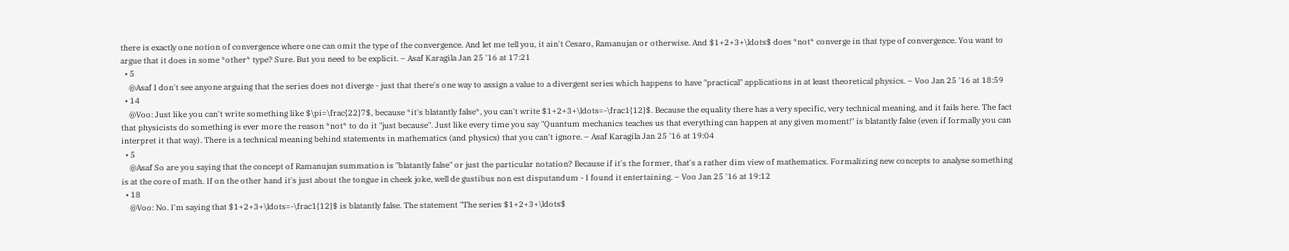there is exactly one notion of convergence where one can omit the type of the convergence. And let me tell you, it ain't Cesaro, Ramanujan or otherwise. And $1+2+3+\ldots$ does *not* converge in that type of convergence. You want to argue that it does in some *other* type? Sure. But you need to be explicit. – Asaf Karagila Jan 25 '16 at 17:21
  • 5
    @Asaf I don't see anyone arguing that the series does not diverge - just that there's one way to assign a value to a divergent series which happens to have "practical" applications in at least theoretical physics. – Voo Jan 25 '16 at 18:59
  • 14
    @Voo: Just like you can't write something like $\pi=\frac{22}7$, because *it's blatantly false*, you can't write $1+2+3+\ldots=-\frac1{12}$. Because the equality there has a very specific, very technical meaning, and it fails here. The fact that physicists do something is ever more the reason *not* to do it "just because". Just like every time you say "Quantum mechanics teaches us that everything can happen at any given moment!" is blatantly false (even if formally you can interpret it that way). There is a technical meaning behind statements in mathematics (and physics) that you can't ignore. – Asaf Karagila Jan 25 '16 at 19:04
  • 5
    @Asaf So are you saying that the concept of Ramanujan summation is "blatantly false" or just the particular notation? Because if it's the former, that's a rather dim view of mathematics. Formalizing new concepts to analyse something is at the core of math. If on the other hand it's just about the tongue in cheek joke, well de gustibus non est disputandum - I found it entertaining. – Voo Jan 25 '16 at 19:12
  • 18
    @Voo: No. I'm saying that $1+2+3+\ldots=-\frac1{12}$ is blatantly false. The statement "The series $1+2+3+\ldots$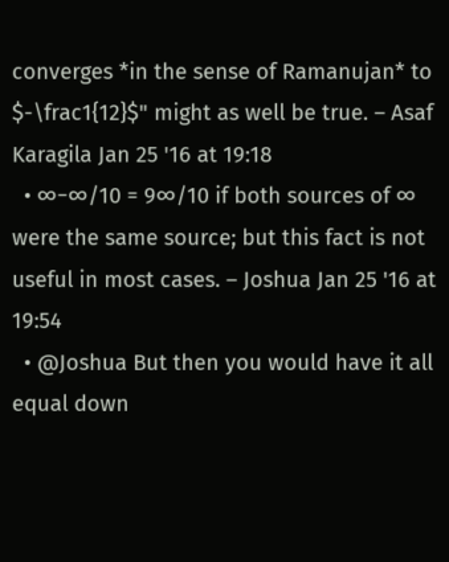converges *in the sense of Ramanujan* to $-\frac1{12}$" might as well be true. – Asaf Karagila Jan 25 '16 at 19:18
  • ∞−∞/10 = 9∞/10 if both sources of ∞ were the same source; but this fact is not useful in most cases. – Joshua Jan 25 '16 at 19:54
  • @Joshua But then you would have it all equal down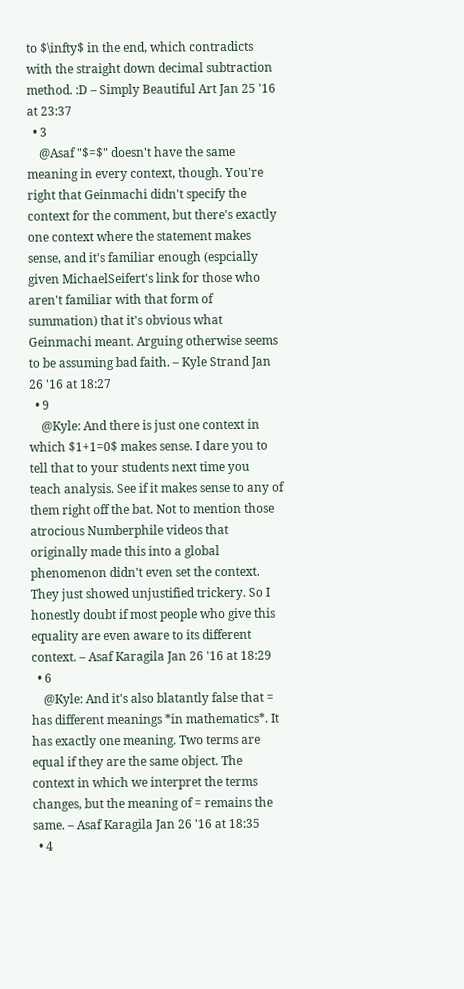to $\infty$ in the end, which contradicts with the straight down decimal subtraction method. :D – Simply Beautiful Art Jan 25 '16 at 23:37
  • 3
    @Asaf "$=$" doesn't have the same meaning in every context, though. You're right that Geinmachi didn't specify the context for the comment, but there's exactly one context where the statement makes sense, and it's familiar enough (espcially given MichaelSeifert's link for those who aren't familiar with that form of summation) that it's obvious what Geinmachi meant. Arguing otherwise seems to be assuming bad faith. – Kyle Strand Jan 26 '16 at 18:27
  • 9
    @Kyle: And there is just one context in which $1+1=0$ makes sense. I dare you to tell that to your students next time you teach analysis. See if it makes sense to any of them right off the bat. Not to mention those atrocious Numberphile videos that originally made this into a global phenomenon didn't even set the context. They just showed unjustified trickery. So I honestly doubt if most people who give this equality are even aware to its different context. – Asaf Karagila Jan 26 '16 at 18:29
  • 6
    @Kyle: And it's also blatantly false that = has different meanings *in mathematics*. It has exactly one meaning. Two terms are equal if they are the same object. The context in which we interpret the terms changes, but the meaning of = remains the same. – Asaf Karagila Jan 26 '16 at 18:35
  • 4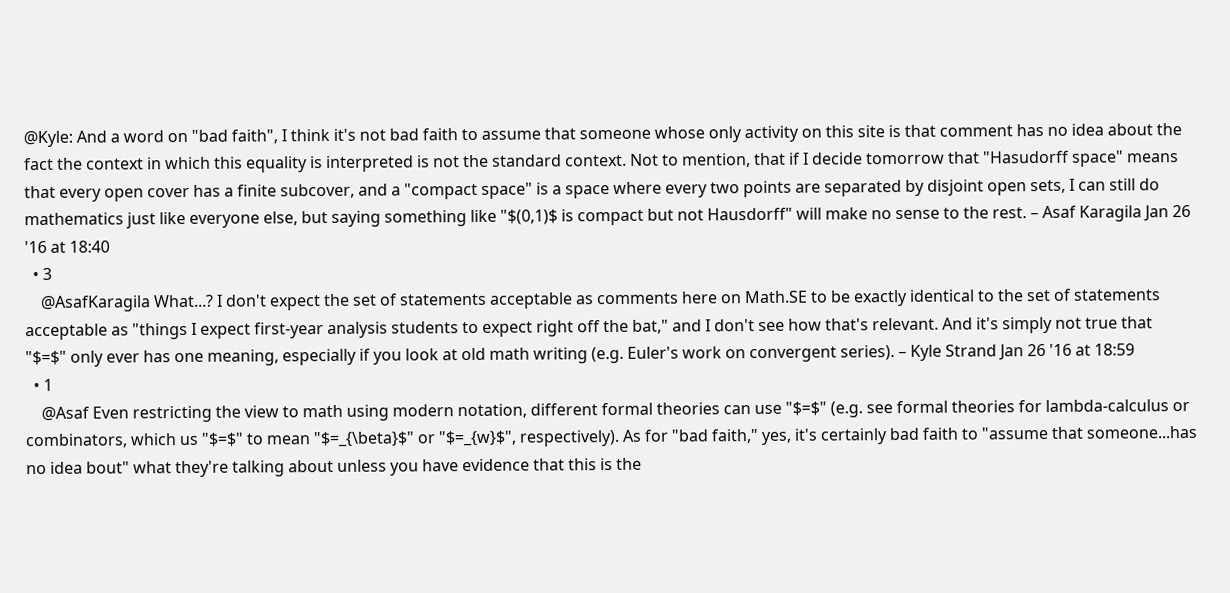@Kyle: And a word on "bad faith", I think it's not bad faith to assume that someone whose only activity on this site is that comment has no idea about the fact the context in which this equality is interpreted is not the standard context. Not to mention, that if I decide tomorrow that "Hasudorff space" means that every open cover has a finite subcover, and a "compact space" is a space where every two points are separated by disjoint open sets, I can still do mathematics just like everyone else, but saying something like "$(0,1)$ is compact but not Hausdorff" will make no sense to the rest. – Asaf Karagila Jan 26 '16 at 18:40
  • 3
    @AsafKaragila What...? I don't expect the set of statements acceptable as comments here on Math.SE to be exactly identical to the set of statements acceptable as "things I expect first-year analysis students to expect right off the bat," and I don't see how that's relevant. And it's simply not true that "$=$" only ever has one meaning, especially if you look at old math writing (e.g. Euler's work on convergent series). – Kyle Strand Jan 26 '16 at 18:59
  • 1
    @Asaf Even restricting the view to math using modern notation, different formal theories can use "$=$" (e.g. see formal theories for lambda-calculus or combinators, which us "$=$" to mean "$=_{\beta}$" or "$=_{w}$", respectively). As for "bad faith," yes, it's certainly bad faith to "assume that someone...has no idea bout" what they're talking about unless you have evidence that this is the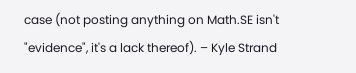case (not posting anything on Math.SE isn't "evidence", it's a lack thereof). – Kyle Strand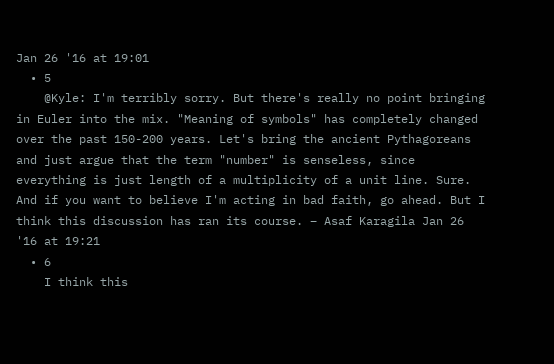Jan 26 '16 at 19:01
  • 5
    @Kyle: I'm terribly sorry. But there's really no point bringing in Euler into the mix. "Meaning of symbols" has completely changed over the past 150-200 years. Let's bring the ancient Pythagoreans and just argue that the term "number" is senseless, since everything is just length of a multiplicity of a unit line. Sure. And if you want to believe I'm acting in bad faith, go ahead. But I think this discussion has ran its course. – Asaf Karagila Jan 26 '16 at 19:21
  • 6
    I think this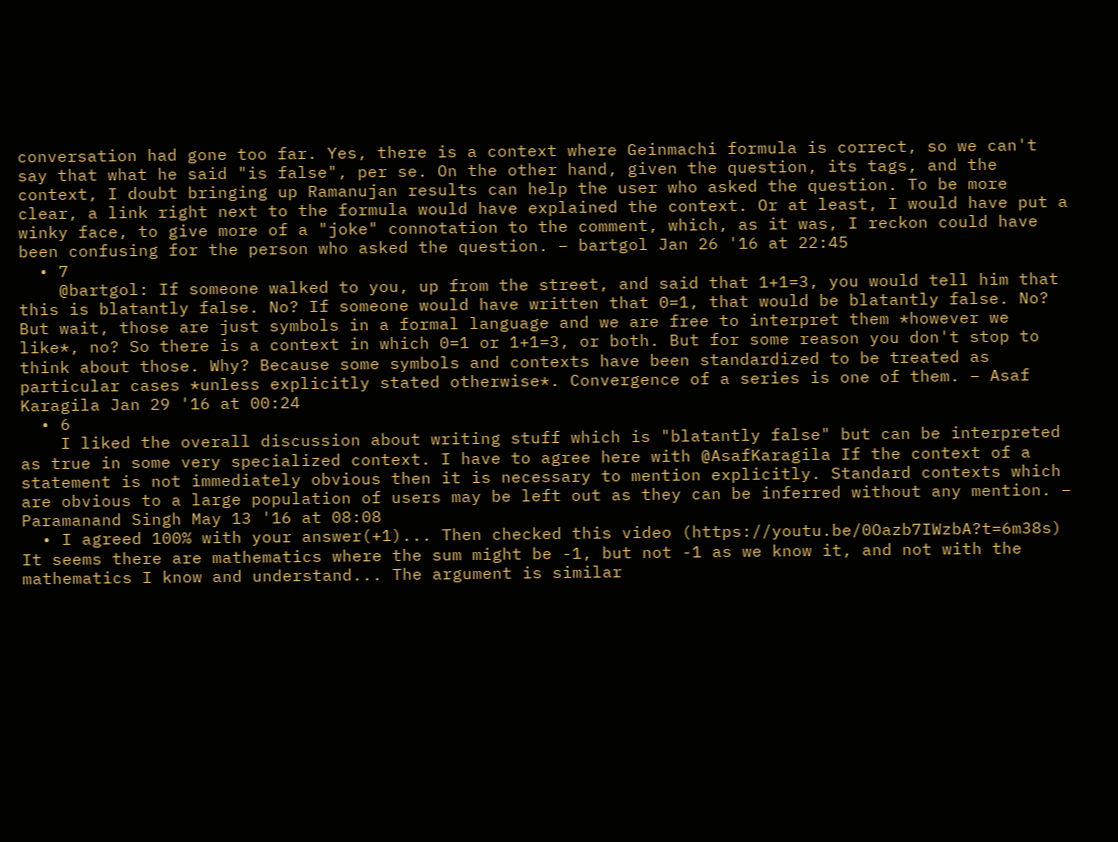conversation had gone too far. Yes, there is a context where Geinmachi formula is correct, so we can't say that what he said "is false", per se. On the other hand, given the question, its tags, and the context, I doubt bringing up Ramanujan results can help the user who asked the question. To be more clear, a link right next to the formula would have explained the context. Or at least, I would have put a winky face, to give more of a "joke" connotation to the comment, which, as it was, I reckon could have been confusing for the person who asked the question. – bartgol Jan 26 '16 at 22:45
  • 7
    @bartgol: If someone walked to you, up from the street, and said that 1+1=3, you would tell him that this is blatantly false. No? If someone would have written that 0=1, that would be blatantly false. No? But wait, those are just symbols in a formal language and we are free to interpret them *however we like*, no? So there is a context in which 0=1 or 1+1=3, or both. But for some reason you don't stop to think about those. Why? Because some symbols and contexts have been standardized to be treated as particular cases *unless explicitly stated otherwise*. Convergence of a series is one of them. – Asaf Karagila Jan 29 '16 at 00:24
  • 6
    I liked the overall discussion about writing stuff which is "blatantly false" but can be interpreted as true in some very specialized context. I have to agree here with @AsafKaragila If the context of a statement is not immediately obvious then it is necessary to mention explicitly. Standard contexts which are obvious to a large population of users may be left out as they can be inferred without any mention. – Paramanand Singh May 13 '16 at 08:08
  • I agreed 100% with your answer(+1)... Then checked this video (https://youtu.be/0Oazb7IWzbA?t=6m38s) It seems there are mathematics where the sum might be -1, but not -1 as we know it, and not with the mathematics I know and understand... The argument is similar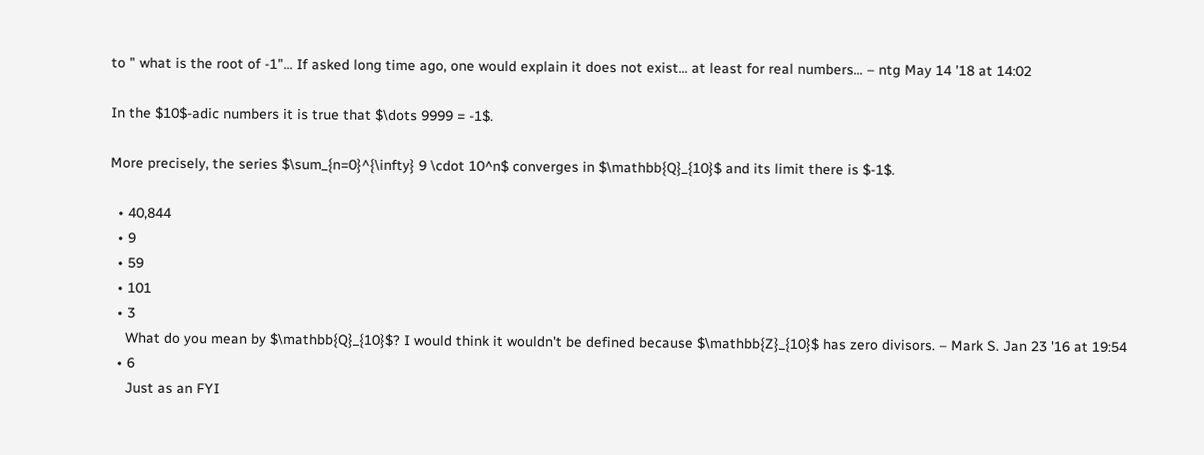to " what is the root of -1"... If asked long time ago, one would explain it does not exist... at least for real numbers... – ntg May 14 '18 at 14:02

In the $10$-adic numbers it is true that $\dots 9999 = -1$.

More precisely, the series $\sum_{n=0}^{\infty} 9 \cdot 10^n$ converges in $\mathbb{Q}_{10}$ and its limit there is $-1$.

  • 40,844
  • 9
  • 59
  • 101
  • 3
    What do you mean by $\mathbb{Q}_{10}$? I would think it wouldn't be defined because $\mathbb{Z}_{10}$ has zero divisors. – Mark S. Jan 23 '16 at 19:54
  • 6
    Just as an FYI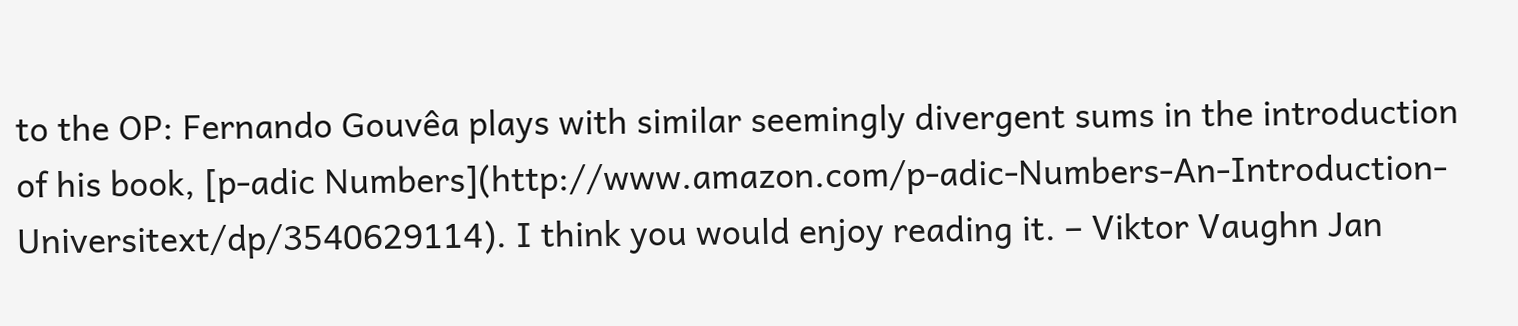to the OP: Fernando Gouvêa plays with similar seemingly divergent sums in the introduction of his book, [p-adic Numbers](http://www.amazon.com/p-adic-Numbers-An-Introduction-Universitext/dp/3540629114). I think you would enjoy reading it. – Viktor Vaughn Jan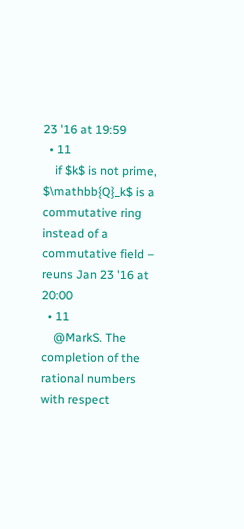23 '16 at 19:59
  • 11
    if $k$ is not prime, $\mathbb{Q}_k$ is a commutative ring instead of a commutative field – reuns Jan 23 '16 at 20:00
  • 11
    @MarkS. The completion of the rational numbers with respect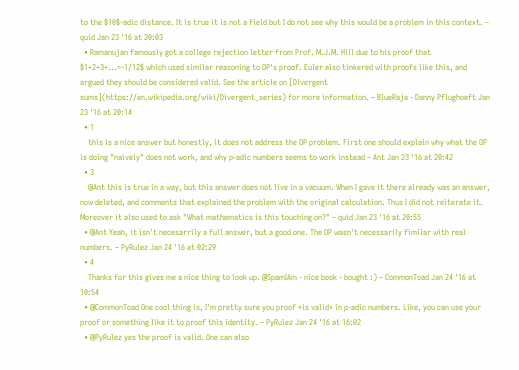to the $10$-adic distance. It is true it is not a field but I do not see why this would be a problem in this context. – quid Jan 23 '16 at 20:03
  • Ramanujan famously got a college rejection letter from Prof. M.J.M. Hill due to his proof that $1+2+3+...=-1/12$ which used similar reasoning to OP's proof. Euler also tinkered with proofs like this, and argued they should be considered valid. See the article on [Divergent sums](https://en.wikipedia.org/wiki/Divergent_series) for more information. – BlueRaja - Danny Pflughoeft Jan 23 '16 at 20:14
  • 1
    this is a nice answer but honestly, it does not address the OP problem. First one should explain why what the OP is doing "naively" does not work, and why p-adic numbers seems to work instead – Ant Jan 23 '16 at 20:42
  • 3
    @Ant this is true in a way, but this answer does not live in a vacuum. When I gave it there already was an answer, now deleted, and comments that explained the problem with the original calculation. Thus I did not reiterate it. Moreover it also used to ask "What mathematics is this touching on?" – quid Jan 23 '16 at 20:55
  • @Ant Yeah, it isn't necesarrily a full answer, but a good one. The OP wasn't necessarily fimilar with real numbers. – PyRulez Jan 24 '16 at 02:29
  • 4
    Thanks for this gives me a nice thing to look up. @SpamIAm - nice book - bought :) – CommonToad Jan 24 '16 at 10:54
  • @CommonToad One cool thing is, I'm pretty sure you proof *is valid* in p-adic numbers. Like, you can use your proof or something like it to proof this identity. – PyRulez Jan 24 '16 at 16:02
  • @PyRulez yes the proof is valid. One can also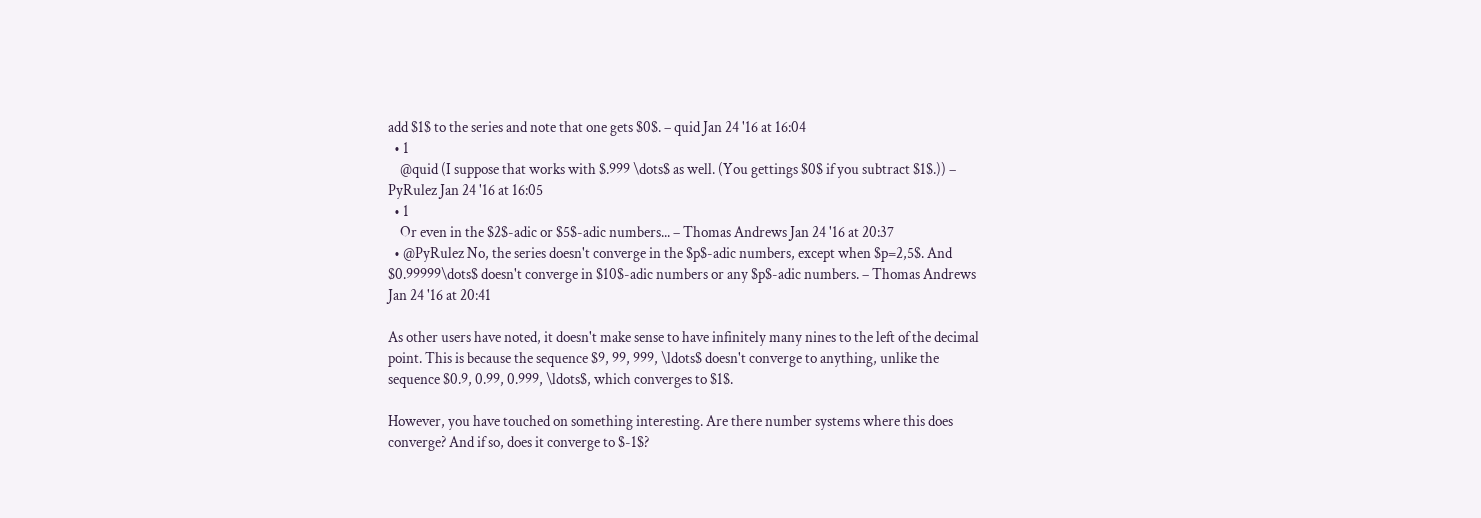add $1$ to the series and note that one gets $0$. – quid Jan 24 '16 at 16:04
  • 1
    @quid (I suppose that works with $.999 \dots$ as well. (You gettings $0$ if you subtract $1$.)) – PyRulez Jan 24 '16 at 16:05
  • 1
    Or even in the $2$-adic or $5$-adic numbers... – Thomas Andrews Jan 24 '16 at 20:37
  • @PyRulez No, the series doesn't converge in the $p$-adic numbers, except when $p=2,5$. And $0.99999\dots$ doesn't converge in $10$-adic numbers or any $p$-adic numbers. – Thomas Andrews Jan 24 '16 at 20:41

As other users have noted, it doesn't make sense to have infinitely many nines to the left of the decimal point. This is because the sequence $9, 99, 999, \ldots$ doesn't converge to anything, unlike the sequence $0.9, 0.99, 0.999, \ldots$, which converges to $1$.

However, you have touched on something interesting. Are there number systems where this does converge? And if so, does it converge to $-1$?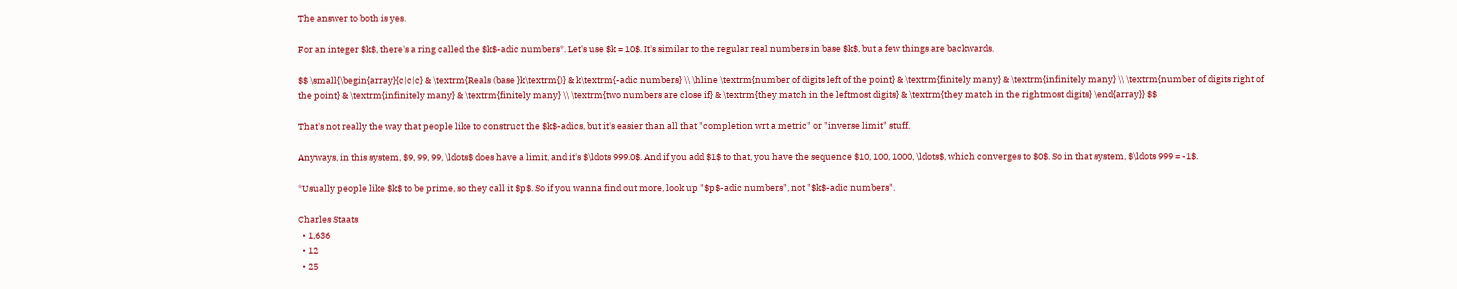The answer to both is yes.

For an integer $k$, there's a ring called the $k$-adic numbers*. Let's use $k = 10$. It's similar to the regular real numbers in base $k$, but a few things are backwards.

$$ \small{\begin{array}{c|c|c} & \textrm{Reals (base }k\textrm{)} & k\textrm{-adic numbers} \\ \hline \textrm{number of digits left of the point} & \textrm{finitely many} & \textrm{infinitely many} \\ \textrm{number of digits right of the point} & \textrm{infinitely many} & \textrm{finitely many} \\ \textrm{two numbers are close if} & \textrm{they match in the leftmost digits} & \textrm{they match in the rightmost digits} \end{array}} $$

That's not really the way that people like to construct the $k$-adics, but it's easier than all that "completion wrt a metric" or "inverse limit" stuff.

Anyways, in this system, $9, 99, 99, \ldots$ does have a limit, and it's $\ldots 999.0$. And if you add $1$ to that, you have the sequence $10, 100, 1000, \ldots$, which converges to $0$. So in that system, $\ldots 999 = -1$.

*Usually people like $k$ to be prime, so they call it $p$. So if you wanna find out more, look up "$p$-adic numbers", not "$k$-adic numbers".

Charles Staats
  • 1,636
  • 12
  • 25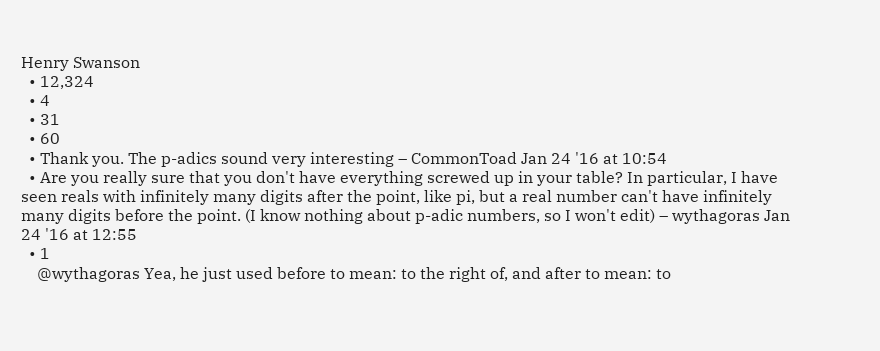Henry Swanson
  • 12,324
  • 4
  • 31
  • 60
  • Thank you. The p-adics sound very interesting – CommonToad Jan 24 '16 at 10:54
  • Are you really sure that you don't have everything screwed up in your table? In particular, I have seen reals with infinitely many digits after the point, like pi, but a real number can't have infinitely many digits before the point. (I know nothing about p-adic numbers, so I won't edit) – wythagoras Jan 24 '16 at 12:55
  • 1
    @wythagoras Yea, he just used before to mean: to the right of, and after to mean: to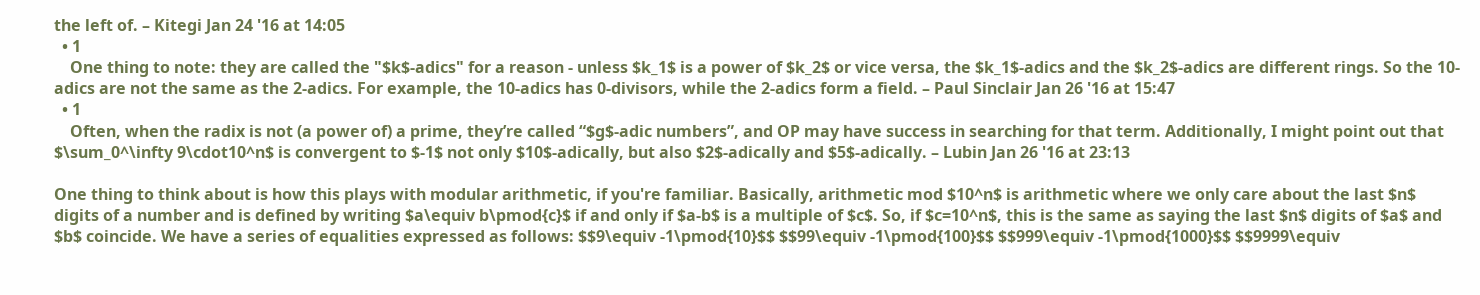the left of. – Kitegi Jan 24 '16 at 14:05
  • 1
    One thing to note: they are called the "$k$-adics" for a reason - unless $k_1$ is a power of $k_2$ or vice versa, the $k_1$-adics and the $k_2$-adics are different rings. So the 10-adics are not the same as the 2-adics. For example, the 10-adics has 0-divisors, while the 2-adics form a field. – Paul Sinclair Jan 26 '16 at 15:47
  • 1
    Often, when the radix is not (a power of) a prime, they’re called “$g$-adic numbers”, and OP may have success in searching for that term. Additionally, I might point out that $\sum_0^\infty 9\cdot10^n$ is convergent to $-1$ not only $10$-adically, but also $2$-adically and $5$-adically. – Lubin Jan 26 '16 at 23:13

One thing to think about is how this plays with modular arithmetic, if you're familiar. Basically, arithmetic mod $10^n$ is arithmetic where we only care about the last $n$ digits of a number and is defined by writing $a\equiv b\pmod{c}$ if and only if $a-b$ is a multiple of $c$. So, if $c=10^n$, this is the same as saying the last $n$ digits of $a$ and $b$ coincide. We have a series of equalities expressed as follows: $$9\equiv -1\pmod{10}$$ $$99\equiv -1\pmod{100}$$ $$999\equiv -1\pmod{1000}$$ $$9999\equiv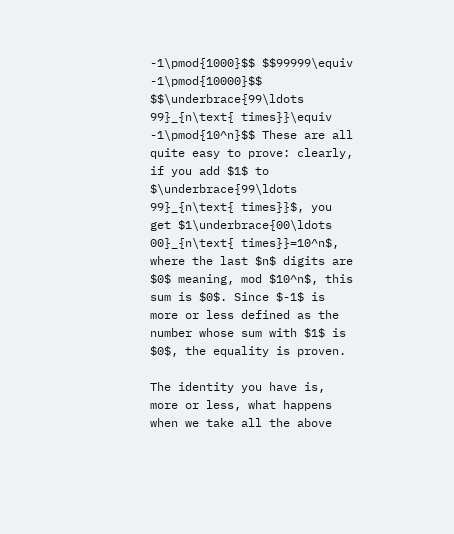-1\pmod{1000}$$ $$99999\equiv -1\pmod{10000}$$ $$\underbrace{99\ldots 99}_{n\text{ times}}\equiv -1\pmod{10^n}$$ These are all quite easy to prove: clearly, if you add $1$ to $\underbrace{99\ldots 99}_{n\text{ times}}$, you get $1\underbrace{00\ldots 00}_{n\text{ times}}=10^n$, where the last $n$ digits are $0$ meaning, mod $10^n$, this sum is $0$. Since $-1$ is more or less defined as the number whose sum with $1$ is $0$, the equality is proven.

The identity you have is, more or less, what happens when we take all the above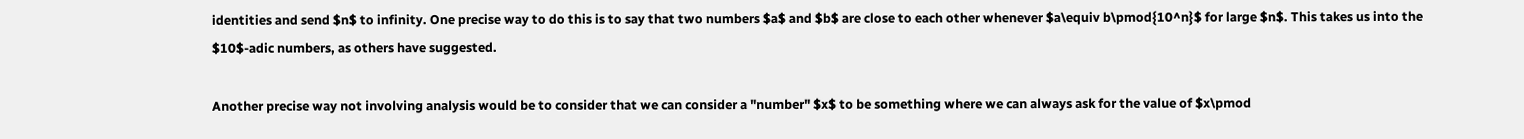identities and send $n$ to infinity. One precise way to do this is to say that two numbers $a$ and $b$ are close to each other whenever $a\equiv b\pmod{10^n}$ for large $n$. This takes us into the $10$-adic numbers, as others have suggested.

Another precise way not involving analysis would be to consider that we can consider a "number" $x$ to be something where we can always ask for the value of $x\pmod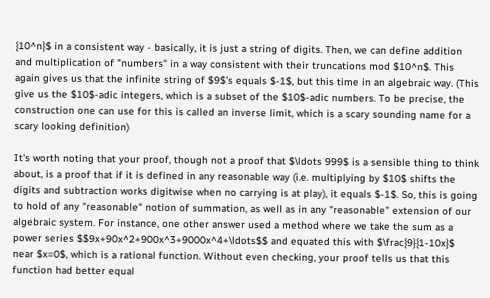{10^n}$ in a consistent way - basically, it is just a string of digits. Then, we can define addition and multiplication of "numbers" in a way consistent with their truncations mod $10^n$. This again gives us that the infinite string of $9$'s equals $-1$, but this time in an algebraic way. (This give us the $10$-adic integers, which is a subset of the $10$-adic numbers. To be precise, the construction one can use for this is called an inverse limit, which is a scary sounding name for a scary looking definition)

It's worth noting that your proof, though not a proof that $\ldots 999$ is a sensible thing to think about, is a proof that if it is defined in any reasonable way (i.e. multiplying by $10$ shifts the digits and subtraction works digitwise when no carrying is at play), it equals $-1$. So, this is going to hold of any "reasonable" notion of summation, as well as in any "reasonable" extension of our algebraic system. For instance, one other answer used a method where we take the sum as a power series $$9x+90x^2+900x^3+9000x^4+\ldots$$ and equated this with $\frac{9}{1-10x}$ near $x=0$, which is a rational function. Without even checking, your proof tells us that this function had better equal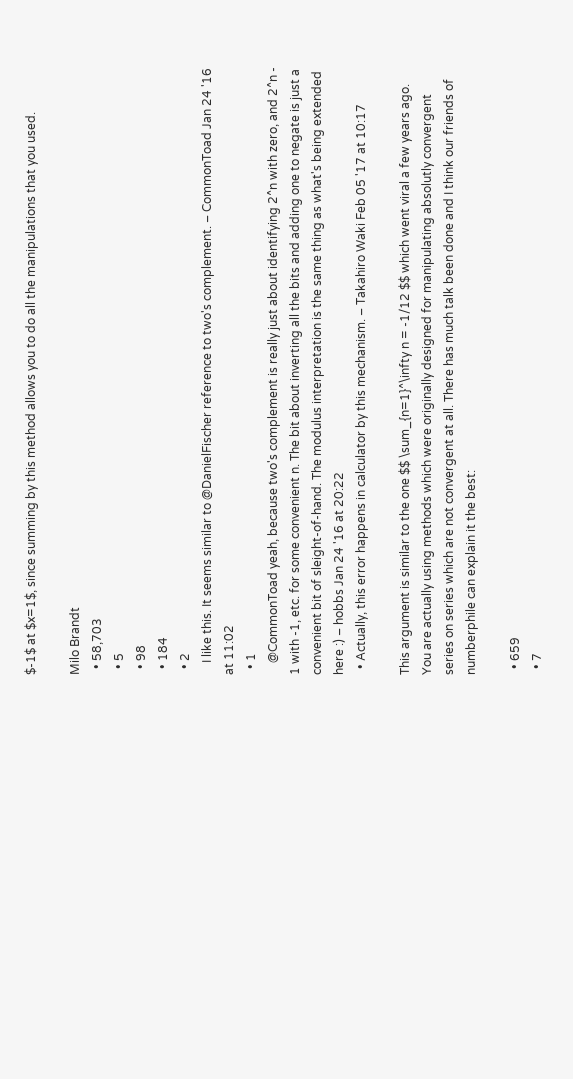$-1$ at $x=1$, since summing by this method allows you to do all the manipulations that you used.

Milo Brandt
  • 58,703
  • 5
  • 98
  • 184
  • 2
    I like this. It seems similar to @DanielFischer reference to two's complement. – CommonToad Jan 24 '16 at 11:02
  • 1
    @CommonToad yeah, because two's complement is really just about identifying 2^n with zero, and 2^n - 1 with -1, etc. for some convenient n. The bit about inverting all the bits and adding one to negate is just a convenient bit of sleight-of-hand. The modulus interpretation is the same thing as what's being extended here :) – hobbs Jan 24 '16 at 20:22
  • Actually, this error happens in calculator by this mechanism. – Takahiro Waki Feb 05 '17 at 10:17

This argument is similar to the one $$ \sum_{n=1}^\infty n = -1/12 $$ which went viral a few years ago. You are actually using methods which were originally designed for manipulating absolutly convergent series on series which are not convergent at all. There has much talk been done and I think our friends of numberphile can explain it the best:

  • 659
  • 7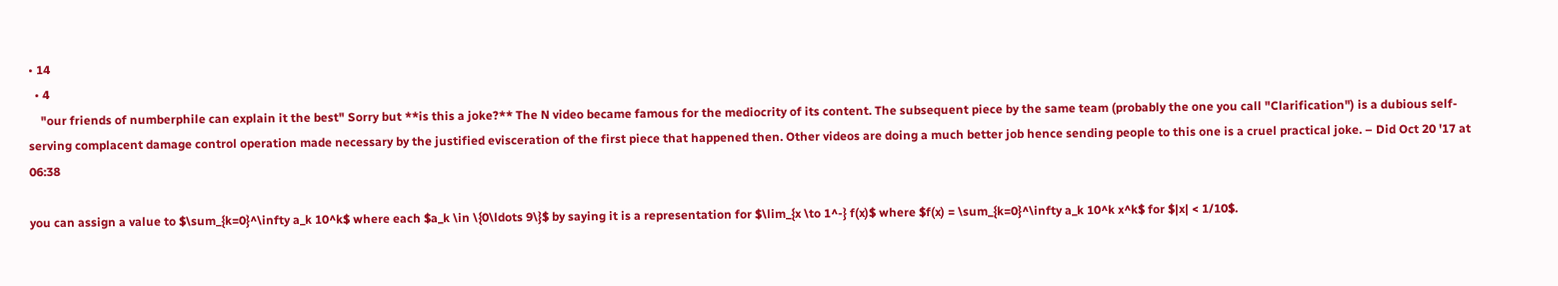• 14
  • 4
    "our friends of numberphile can explain it the best" Sorry but **is this a joke?** The N video became famous for the mediocrity of its content. The subsequent piece by the same team (probably the one you call "Clarification") is a dubious self-serving complacent damage control operation made necessary by the justified evisceration of the first piece that happened then. Other videos are doing a much better job hence sending people to this one is a cruel practical joke. – Did Oct 20 '17 at 06:38

you can assign a value to $\sum_{k=0}^\infty a_k 10^k$ where each $a_k \in \{0\ldots 9\}$ by saying it is a representation for $\lim_{x \to 1^-} f(x)$ where $f(x) = \sum_{k=0}^\infty a_k 10^k x^k$ for $|x| < 1/10$.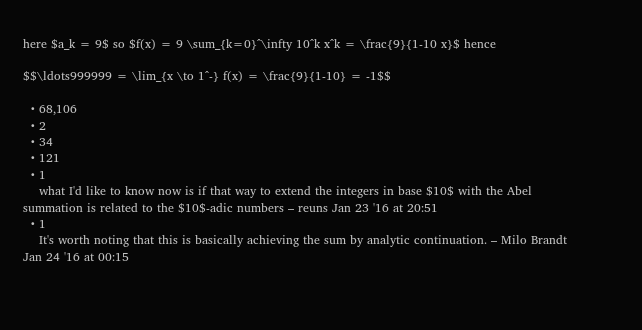here $a_k = 9$ so $f(x) = 9 \sum_{k=0}^\infty 10^k x^k = \frac{9}{1-10 x}$ hence

$$\ldots999999 = \lim_{x \to 1^-} f(x) = \frac{9}{1-10} = -1$$

  • 68,106
  • 2
  • 34
  • 121
  • 1
    what I'd like to know now is if that way to extend the integers in base $10$ with the Abel summation is related to the $10$-adic numbers – reuns Jan 23 '16 at 20:51
  • 1
    It's worth noting that this is basically achieving the sum by analytic continuation. – Milo Brandt Jan 24 '16 at 00:15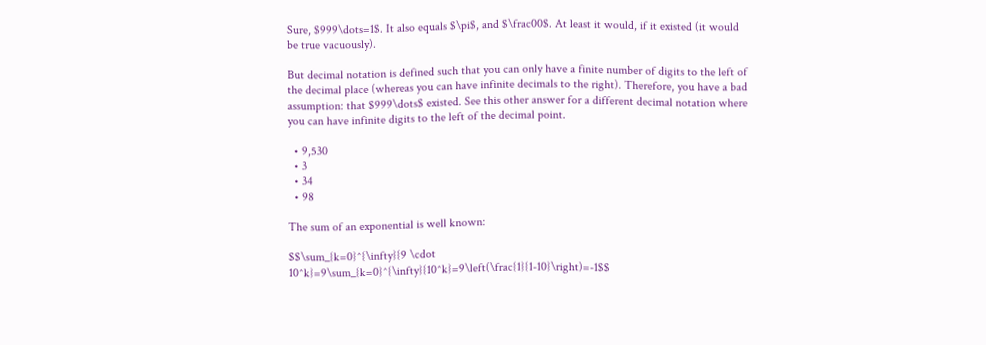Sure, $999\dots=1$. It also equals $\pi$, and $\frac00$. At least it would, if it existed (it would be true vacuously).

But decimal notation is defined such that you can only have a finite number of digits to the left of the decimal place (whereas you can have infinite decimals to the right). Therefore, you have a bad assumption: that $999\dots$ existed. See this other answer for a different decimal notation where you can have infinite digits to the left of the decimal point.

  • 9,530
  • 3
  • 34
  • 98

The sum of an exponential is well known:

$$\sum_{k=0}^{\infty}{9 \cdot 10^k}=9\sum_{k=0}^{\infty}{10^k}=9\left(\frac{1}{1-10}\right)=-1$$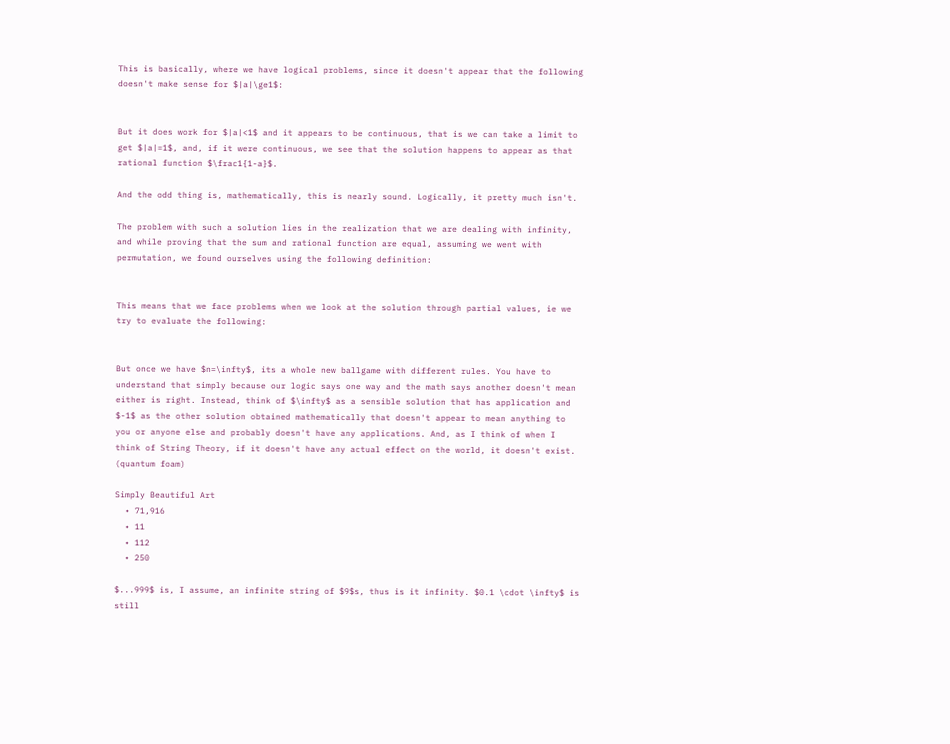This is basically, where we have logical problems, since it doesn't appear that the following doesn't make sense for $|a|\ge1$:


But it does work for $|a|<1$ and it appears to be continuous, that is we can take a limit to get $|a|=1$, and, if it were continuous, we see that the solution happens to appear as that rational function $\frac1{1-a}$.

And the odd thing is, mathematically, this is nearly sound. Logically, it pretty much isn't.

The problem with such a solution lies in the realization that we are dealing with infinity, and while proving that the sum and rational function are equal, assuming we went with permutation, we found ourselves using the following definition:


This means that we face problems when we look at the solution through partial values, ie we try to evaluate the following:


But once we have $n=\infty$, its a whole new ballgame with different rules. You have to understand that simply because our logic says one way and the math says another doesn't mean either is right. Instead, think of $\infty$ as a sensible solution that has application and $-1$ as the other solution obtained mathematically that doesn't appear to mean anything to you or anyone else and probably doesn't have any applications. And, as I think of when I think of String Theory, if it doesn't have any actual effect on the world, it doesn't exist. (quantum foam)

Simply Beautiful Art
  • 71,916
  • 11
  • 112
  • 250

$...999$ is, I assume, an infinite string of $9$s, thus is it infinity. $0.1 \cdot \infty$ is still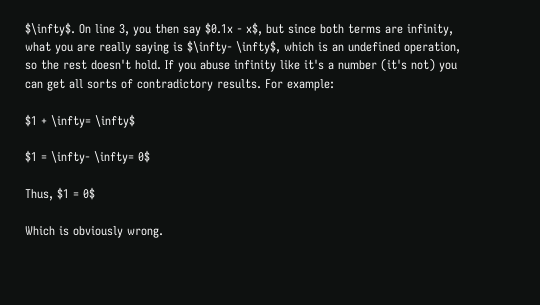$\infty$. On line 3, you then say $0.1x - x$, but since both terms are infinity, what you are really saying is $\infty- \infty$, which is an undefined operation, so the rest doesn't hold. If you abuse infinity like it's a number (it's not) you can get all sorts of contradictory results. For example:

$1 + \infty= \infty$

$1 = \infty- \infty= 0$

Thus, $1 = 0$

Which is obviously wrong.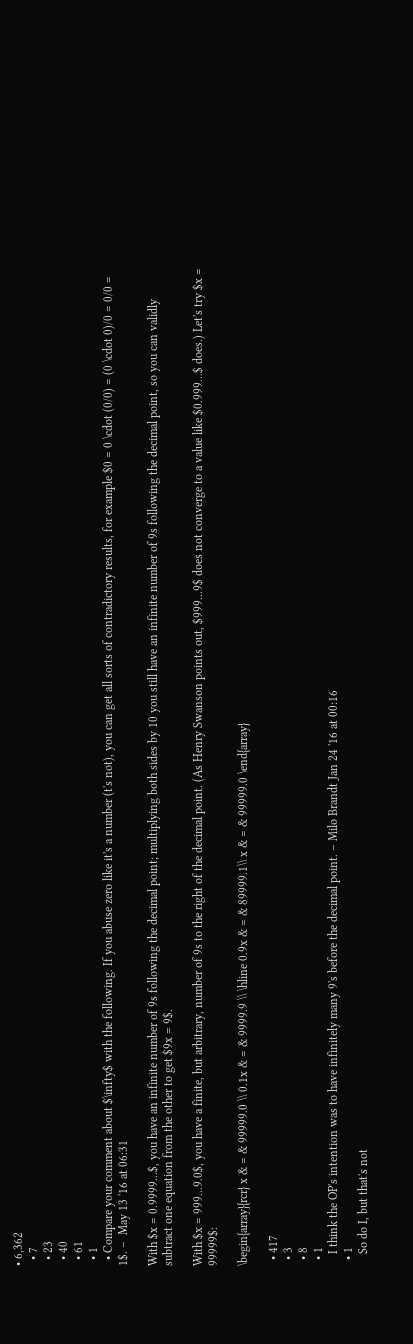• 6,362
  • 7
  • 23
  • 40
  • 61
  • 1
  • Compare your comment about $\infty$ with the following. If you abuse zero like it's a number (t's not), you can get all sorts of contradictory results, for example $0 = 0 \cdot (0/0) = (0 \cdot 0)/0 = 0/0 = 1$. –  May 13 '16 at 06:31

With $x = 0.9999...$, you have an infinite number of 9s following the decimal point; multiplying both sides by 10 you still have an infinite number of 9s following the decimal point, so you can validly subtract one equation from the other to get $9x = 9$.

With $x = 999...9.0$, you have a finite, but arbitrary, number of 9s to the right of the decimal point. (As Henry Swanson points out, $999...9$ does not converge to a value like $0.999...$ does.) Let's try $x = 99999$:

\begin{array}{rcr} x & = & 99999.0 \\ 0.1x & = & 9999.9 \\ \hline 0.9x & = & 89999.1\\ x & = & 99999.0 \end{array}

  • 417
  • 3
  • 8
  • 1
    I think the OP's intention was to have infinitely many 9's before the decimal point. – Milo Brandt Jan 24 '16 at 00:16
  • 1
    So do I, but that's not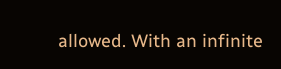allowed. With an infinite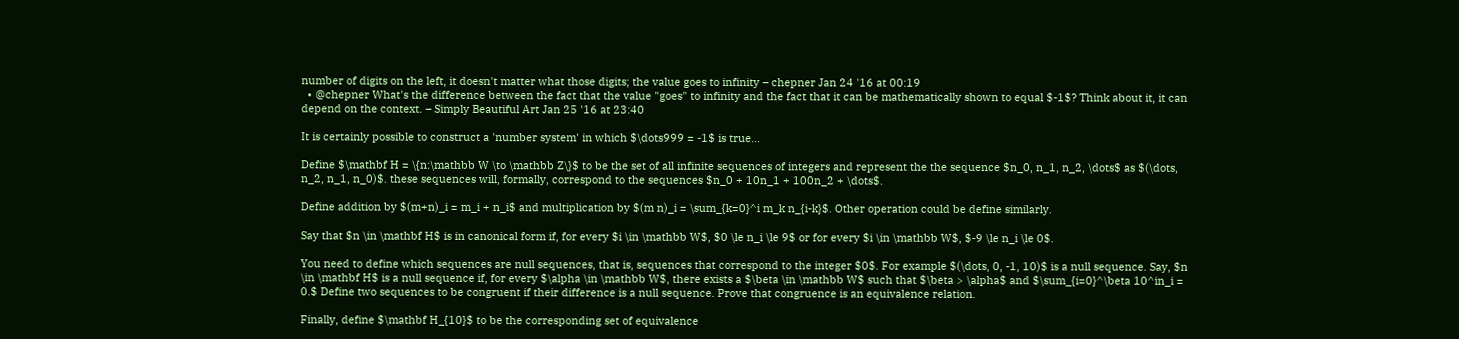number of digits on the left, it doesn't matter what those digits; the value goes to infinity – chepner Jan 24 '16 at 00:19
  • @chepner What's the difference between the fact that the value "goes" to infinity and the fact that it can be mathematically shown to equal $-1$? Think about it, it can depend on the context. – Simply Beautiful Art Jan 25 '16 at 23:40

It is certainly possible to construct a 'number system' in which $\dots999 = -1$ is true...

Define $\mathbf H = \{n:\mathbb W \to \mathbb Z\}$ to be the set of all infinite sequences of integers and represent the the sequence $n_0, n_1, n_2, \dots$ as $(\dots, n_2, n_1, n_0)$. these sequences will, formally, correspond to the sequences $n_0 + 10n_1 + 100n_2 + \dots$.

Define addition by $(m+n)_i = m_i + n_i$ and multiplication by $(m n)_i = \sum_{k=0}^i m_k n_{i-k}$. Other operation could be define similarly.

Say that $n \in \mathbf H$ is in canonical form if, for every $i \in \mathbb W$, $0 \le n_i \le 9$ or for every $i \in \mathbb W$, $-9 \le n_i \le 0$.

You need to define which sequences are null sequences, that is, sequences that correspond to the integer $0$. For example $(\dots, 0, -1, 10)$ is a null sequence. Say, $n \in \mathbf H$ is a null sequence if, for every $\alpha \in \mathbb W$, there exists a $\beta \in \mathbb W$ such that $\beta > \alpha$ and $\sum_{i=0}^\beta 10^in_i = 0.$ Define two sequences to be congruent if their difference is a null sequence. Prove that congruence is an equivalence relation.

Finally, define $\mathbf H_{10}$ to be the corresponding set of equivalence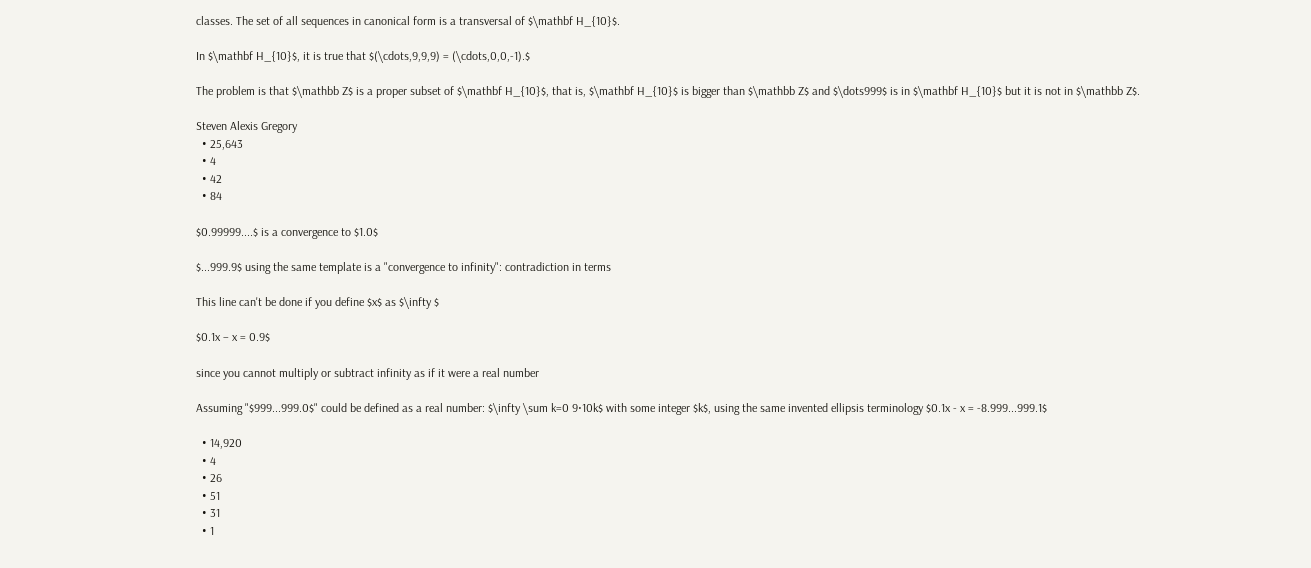classes. The set of all sequences in canonical form is a transversal of $\mathbf H_{10}$.

In $\mathbf H_{10}$, it is true that $(\cdots,9,9,9) = (\cdots,0,0,-1).$

The problem is that $\mathbb Z$ is a proper subset of $\mathbf H_{10}$, that is, $\mathbf H_{10}$ is bigger than $\mathbb Z$ and $\dots999$ is in $\mathbf H_{10}$ but it is not in $\mathbb Z$.

Steven Alexis Gregory
  • 25,643
  • 4
  • 42
  • 84

$0.99999....$ is a convergence to $1.0$

$...999.9$ using the same template is a "convergence to infinity": contradiction in terms

This line can't be done if you define $x$ as $\infty $

$0.1x − x = 0.9$

since you cannot multiply or subtract infinity as if it were a real number

Assuming "$999...999.0$" could be defined as a real number: $\infty \sum k=0 9⋅10k$ with some integer $k$, using the same invented ellipsis terminology $0.1x - x = -8.999...999.1$

  • 14,920
  • 4
  • 26
  • 51
  • 31
  • 1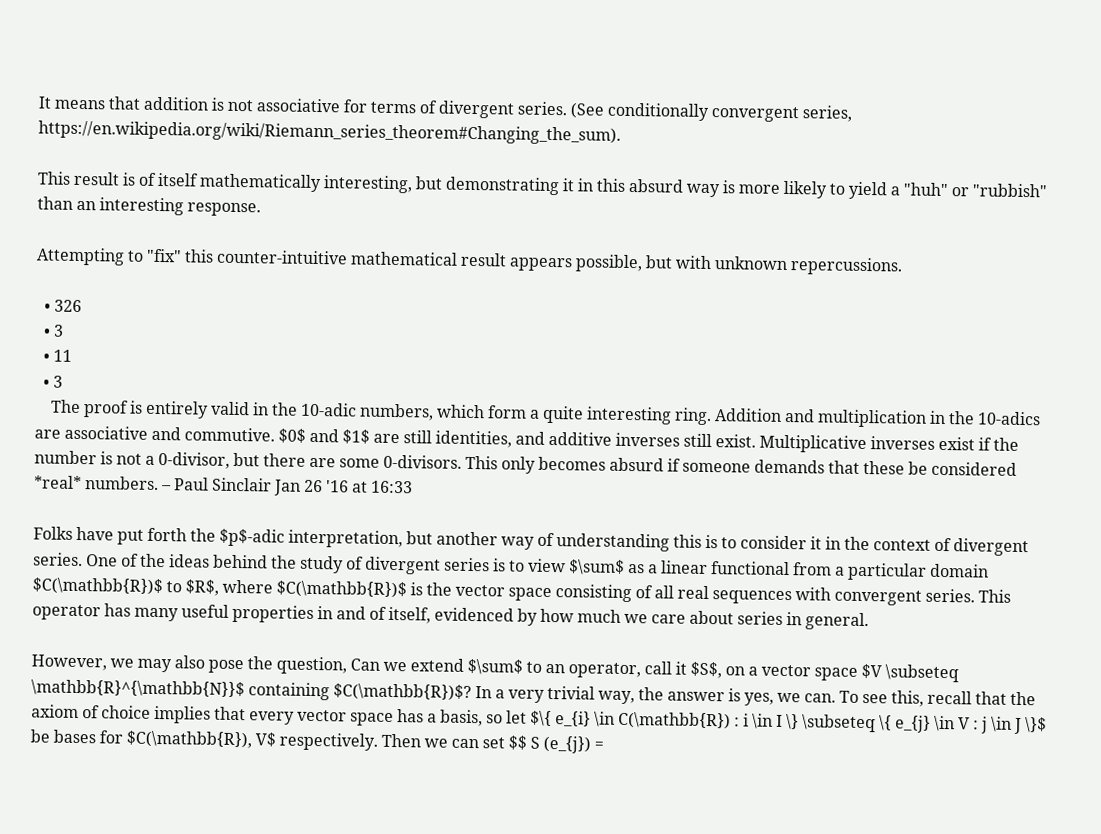It means that addition is not associative for terms of divergent series. (See conditionally convergent series, https://en.wikipedia.org/wiki/Riemann_series_theorem#Changing_the_sum).

This result is of itself mathematically interesting, but demonstrating it in this absurd way is more likely to yield a "huh" or "rubbish" than an interesting response.

Attempting to "fix" this counter-intuitive mathematical result appears possible, but with unknown repercussions.

  • 326
  • 3
  • 11
  • 3
    The proof is entirely valid in the 10-adic numbers, which form a quite interesting ring. Addition and multiplication in the 10-adics are associative and commutive. $0$ and $1$ are still identities, and additive inverses still exist. Multiplicative inverses exist if the number is not a 0-divisor, but there are some 0-divisors. This only becomes absurd if someone demands that these be considered *real* numbers. – Paul Sinclair Jan 26 '16 at 16:33

Folks have put forth the $p$-adic interpretation, but another way of understanding this is to consider it in the context of divergent series. One of the ideas behind the study of divergent series is to view $\sum$ as a linear functional from a particular domain $C(\mathbb{R})$ to $R$, where $C(\mathbb{R})$ is the vector space consisting of all real sequences with convergent series. This operator has many useful properties in and of itself, evidenced by how much we care about series in general.

However, we may also pose the question, Can we extend $\sum$ to an operator, call it $S$, on a vector space $V \subseteq \mathbb{R}^{\mathbb{N}}$ containing $C(\mathbb{R})$? In a very trivial way, the answer is yes, we can. To see this, recall that the axiom of choice implies that every vector space has a basis, so let $\{ e_{i} \in C(\mathbb{R}) : i \in I \} \subseteq \{ e_{j} \in V : j \in J \}$ be bases for $C(\mathbb{R}), V$ respectively. Then we can set $$ S (e_{j}) =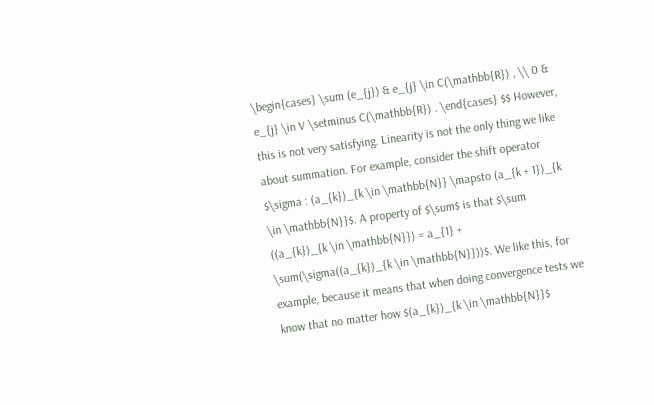\begin{cases} \sum (e_{j}) & e_{j} \in C(\mathbb{R}) , \\ 0 & e_{j} \in V \setminus C(\mathbb{R}) . \end{cases} $$ However, this is not very satisfying. Linearity is not the only thing we like about summation. For example, consider the shift operator $\sigma : (a_{k})_{k \in \mathbb{N}} \mapsto (a_{k + 1})_{k \in \mathbb{N}}$. A property of $\sum$ is that $\sum ((a_{k})_{k \in \mathbb{N}}) = a_{1} + \sum(\sigma((a_{k})_{k \in \mathbb{N}}))$. We like this, for example, because it means that when doing convergence tests we know that no matter how $(a_{k})_{k \in \mathbb{N}}$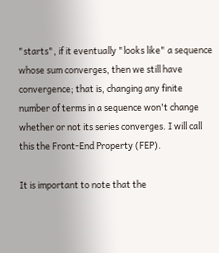"starts", if it eventually "looks like" a sequence whose sum converges, then we still have convergence; that is, changing any finite number of terms in a sequence won't change whether or not its series converges. I will call this the Front-End Property (FEP).

It is important to note that the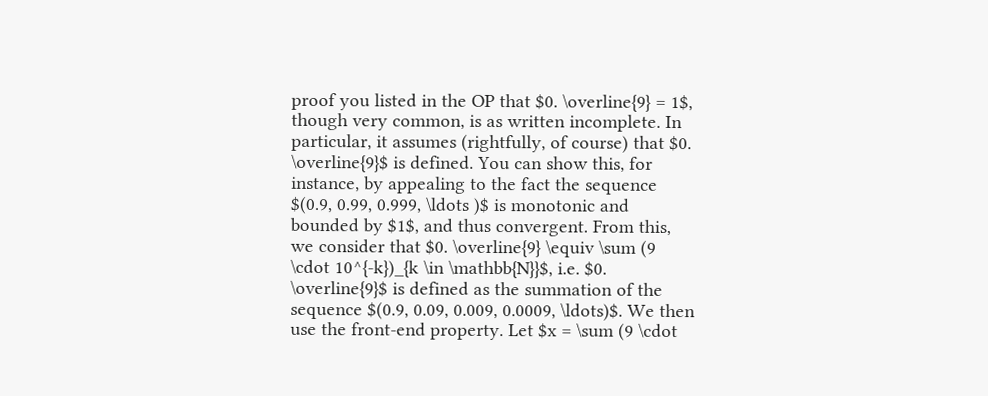proof you listed in the OP that $0. \overline{9} = 1$, though very common, is as written incomplete. In particular, it assumes (rightfully, of course) that $0. \overline{9}$ is defined. You can show this, for instance, by appealing to the fact the sequence $(0.9, 0.99, 0.999, \ldots )$ is monotonic and bounded by $1$, and thus convergent. From this, we consider that $0. \overline{9} \equiv \sum (9 \cdot 10^{-k})_{k \in \mathbb{N}}$, i.e. $0. \overline{9}$ is defined as the summation of the sequence $(0.9, 0.09, 0.009, 0.0009, \ldots)$. We then use the front-end property. Let $x = \sum (9 \cdot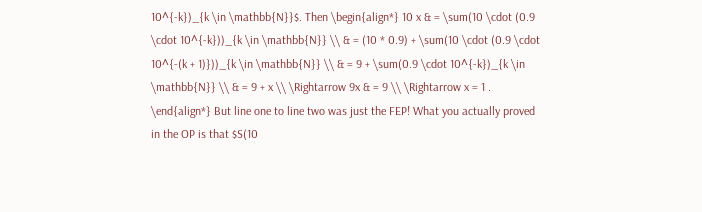10^{-k})_{k \in \mathbb{N}}$. Then \begin{align*} 10 x & = \sum(10 \cdot (0.9 \cdot 10^{-k}))_{k \in \mathbb{N}} \\ & = (10 * 0.9) + \sum(10 \cdot (0.9 \cdot 10^{-(k + 1)}))_{k \in \mathbb{N}} \\ & = 9 + \sum(0.9 \cdot 10^{-k})_{k \in \mathbb{N}} \\ & = 9 + x \\ \Rightarrow 9x & = 9 \\ \Rightarrow x = 1 . \end{align*} But line one to line two was just the FEP! What you actually proved in the OP is that $S(10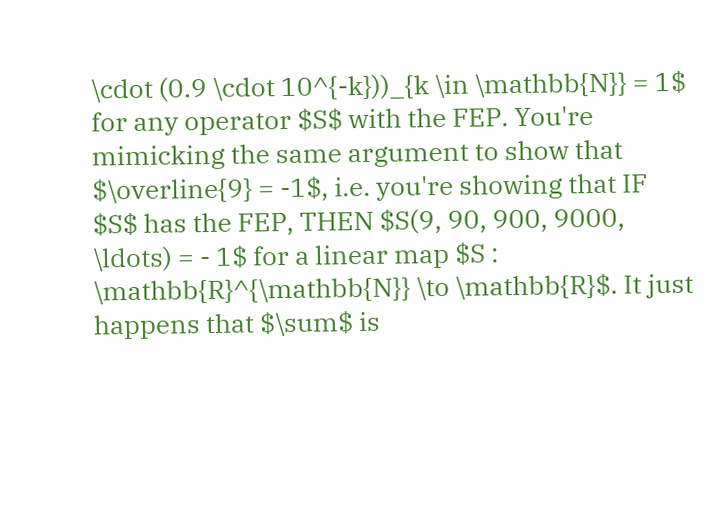\cdot (0.9 \cdot 10^{-k}))_{k \in \mathbb{N}} = 1$ for any operator $S$ with the FEP. You're mimicking the same argument to show that $\overline{9} = -1$, i.e. you're showing that IF $S$ has the FEP, THEN $S(9, 90, 900, 9000, \ldots) = - 1$ for a linear map $S : \mathbb{R}^{\mathbb{N}} \to \mathbb{R}$. It just happens that $\sum$ is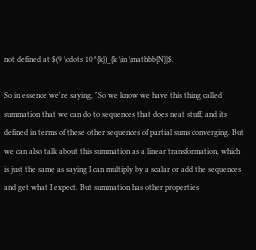not defined at $(9 \cdots 10^{k})_{k \in \mathbb{N}}$.

So in essence we're saying, "So we know we have this thing called summation that we can do to sequences that does neat stuff, and its defined in terms of these other sequences of partial sums converging. But we can also talk about this summation as a linear transformation, which is just the same as saying I can multiply by a scalar or add the sequences and get what I expect. But summation has other properties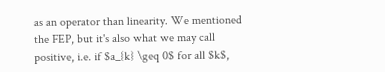as an operator than linearity. We mentioned the FEP, but it's also what we may call positive, i.e. if $a_{k} \geq 0$ for all $k$,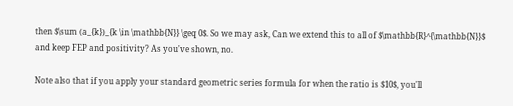then $\sum (a_{k})_{k \in \mathbb{N}} \geq 0$. So we may ask, Can we extend this to all of $\mathbb{R}^{\mathbb{N}}$ and keep FEP and positivity? As you've shown, no.

Note also that if you apply your standard geometric series formula for when the ratio is $10$, you'll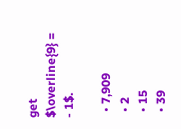get $\overline{9} = - 1$.

  • 7,909
  • 2
  • 15
  • 39